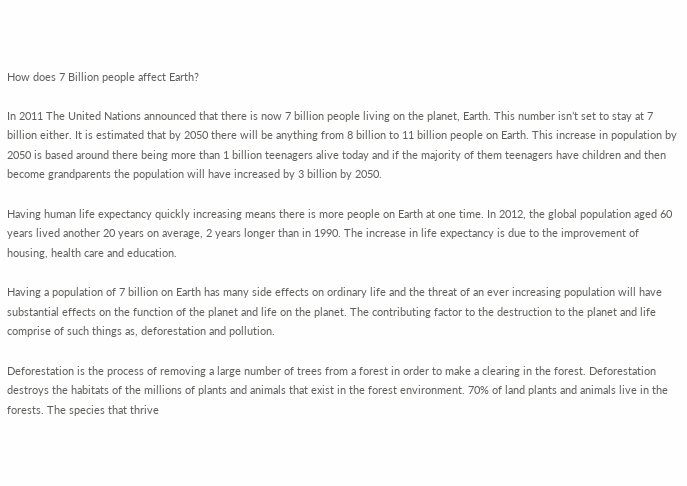How does 7 Billion people affect Earth?

In 2011 The United Nations announced that there is now 7 billion people living on the planet, Earth. This number isn’t set to stay at 7 billion either. It is estimated that by 2050 there will be anything from 8 billion to 11 billion people on Earth. This increase in population by 2050 is based around there being more than 1 billion teenagers alive today and if the majority of them teenagers have children and then become grandparents the population will have increased by 3 billion by 2050.

Having human life expectancy quickly increasing means there is more people on Earth at one time. In 2012, the global population aged 60 years lived another 20 years on average, 2 years longer than in 1990. The increase in life expectancy is due to the improvement of housing, health care and education.

Having a population of 7 billion on Earth has many side effects on ordinary life and the threat of an ever increasing population will have substantial effects on the function of the planet and life on the planet. The contributing factor to the destruction to the planet and life comprise of such things as, deforestation and pollution.

Deforestation is the process of removing a large number of trees from a forest in order to make a clearing in the forest. Deforestation destroys the habitats of the millions of plants and animals that exist in the forest environment. 70% of land plants and animals live in the forests. The species that thrive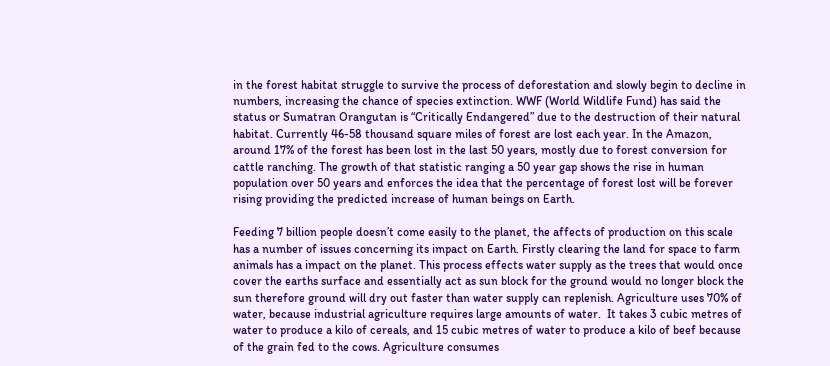in the forest habitat struggle to survive the process of deforestation and slowly begin to decline in numbers, increasing the chance of species extinction. WWF (World Wildlife Fund) has said the status or Sumatran Orangutan is “Critically Endangered” due to the destruction of their natural habitat. Currently 46-58 thousand square miles of forest are lost each year. In the Amazon, around 17% of the forest has been lost in the last 50 years, mostly due to forest conversion for cattle ranching. The growth of that statistic ranging a 50 year gap shows the rise in human population over 50 years and enforces the idea that the percentage of forest lost will be forever rising providing the predicted increase of human beings on Earth.

Feeding 7 billion people doesn’t come easily to the planet, the affects of production on this scale has a number of issues concerning its impact on Earth. Firstly clearing the land for space to farm animals has a impact on the planet. This process effects water supply as the trees that would once cover the earths surface and essentially act as sun block for the ground would no longer block the sun therefore ground will dry out faster than water supply can replenish. Agriculture uses 70% of water, because industrial agriculture requires large amounts of water.  It takes 3 cubic metres of water to produce a kilo of cereals, and 15 cubic metres of water to produce a kilo of beef because of the grain fed to the cows. Agriculture consumes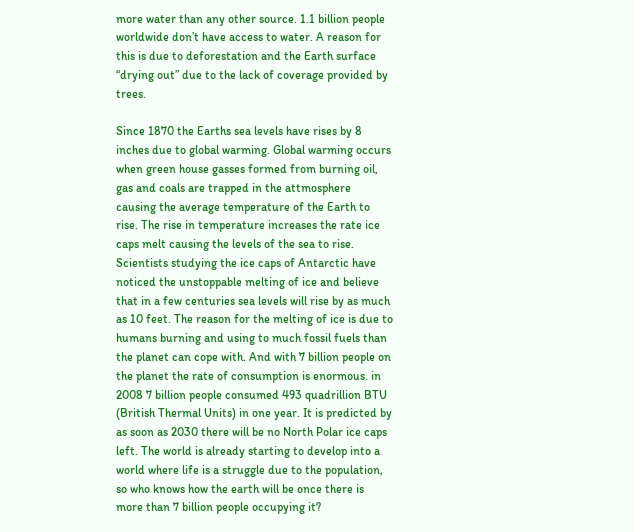more water than any other source. 1.1 billion people worldwide don’t have access to water. A reason for this is due to deforestation and the Earth surface “drying out” due to the lack of coverage provided by trees.

Since 1870 the Earths sea levels have rises by 8 inches due to global warming. Global warming occurs when green house gasses formed from burning oil, gas and coals are trapped in the attmosphere causing the average temperature of the Earth to rise. The rise in temperature increases the rate ice caps melt causing the levels of the sea to rise. Scientists studying the ice caps of Antarctic have noticed the unstoppable melting of ice and believe that in a few centuries sea levels will rise by as much as 10 feet. The reason for the melting of ice is due to humans burning and using to much fossil fuels than the planet can cope with. And with 7 billion people on the planet the rate of consumption is enormous. in 2008 7 billion people consumed 493 quadrillion BTU (British Thermal Units) in one year. It is predicted by as soon as 2030 there will be no North Polar ice caps left. The world is already starting to develop into a world where life is a struggle due to the population, so who knows how the earth will be once there is more than 7 billion people occupying it?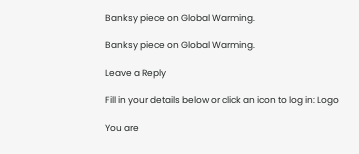Banksy piece on Global Warming.

Banksy piece on Global Warming.

Leave a Reply

Fill in your details below or click an icon to log in: Logo

You are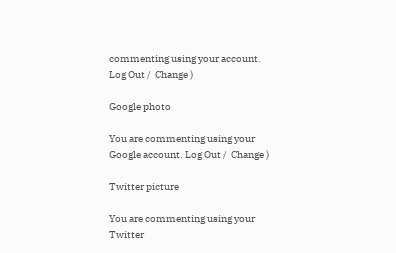commenting using your account. Log Out /  Change )

Google photo

You are commenting using your Google account. Log Out /  Change )

Twitter picture

You are commenting using your Twitter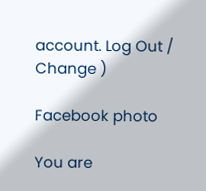account. Log Out /  Change )

Facebook photo

You are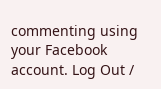commenting using your Facebook account. Log Out /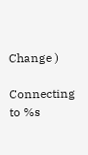Change )

Connecting to %s